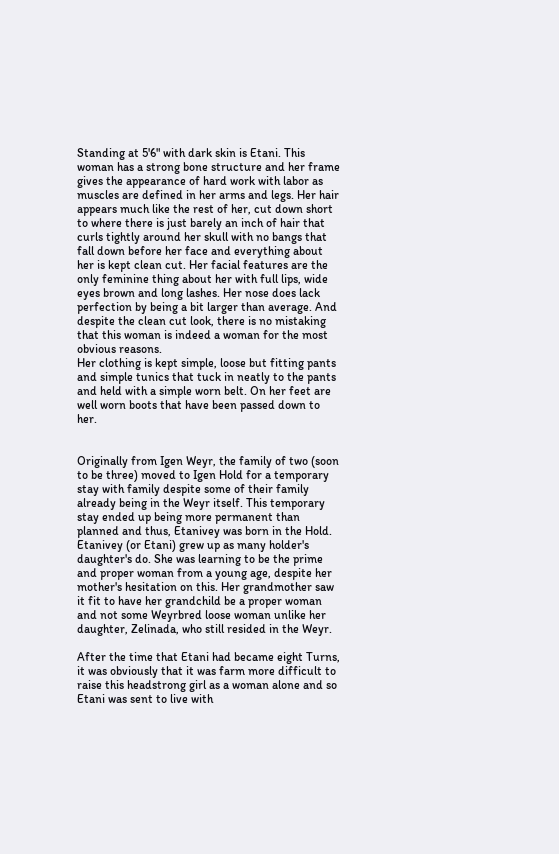Standing at 5'6" with dark skin is Etani. This woman has a strong bone structure and her frame gives the appearance of hard work with labor as muscles are defined in her arms and legs. Her hair appears much like the rest of her, cut down short to where there is just barely an inch of hair that curls tightly around her skull with no bangs that fall down before her face and everything about her is kept clean cut. Her facial features are the only feminine thing about her with full lips, wide eyes brown and long lashes. Her nose does lack perfection by being a bit larger than average. And despite the clean cut look, there is no mistaking that this woman is indeed a woman for the most obvious reasons.
Her clothing is kept simple, loose but fitting pants and simple tunics that tuck in neatly to the pants and held with a simple worn belt. On her feet are well worn boots that have been passed down to her.


Originally from Igen Weyr, the family of two (soon to be three) moved to Igen Hold for a temporary stay with family despite some of their family already being in the Weyr itself. This temporary stay ended up being more permanent than planned and thus, Etanivey was born in the Hold. Etanivey (or Etani) grew up as many holder's daughter's do. She was learning to be the prime and proper woman from a young age, despite her mother's hesitation on this. Her grandmother saw it fit to have her grandchild be a proper woman and not some Weyrbred loose woman unlike her daughter, Zelinada, who still resided in the Weyr.

After the time that Etani had became eight Turns, it was obviously that it was farm more difficult to raise this headstrong girl as a woman alone and so Etani was sent to live with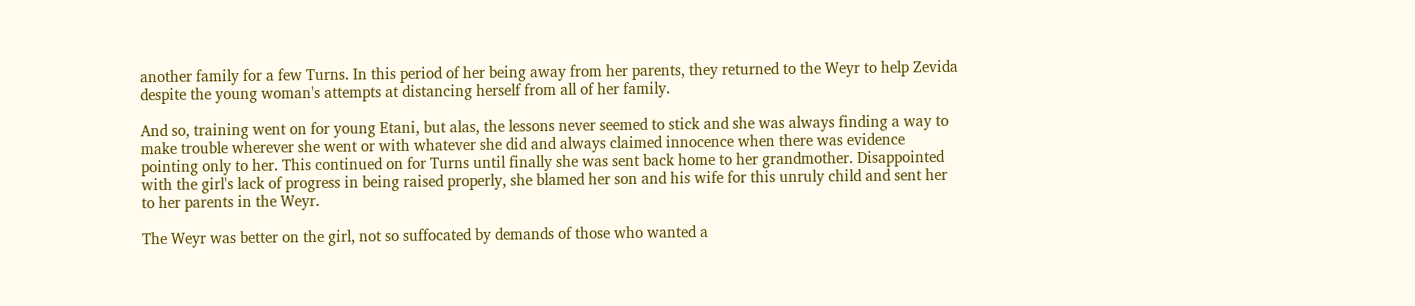another family for a few Turns. In this period of her being away from her parents, they returned to the Weyr to help Zevida despite the young woman's attempts at distancing herself from all of her family.

And so, training went on for young Etani, but alas, the lessons never seemed to stick and she was always finding a way to make trouble wherever she went or with whatever she did and always claimed innocence when there was evidence pointing only to her. This continued on for Turns until finally she was sent back home to her grandmother. Disappointed with the girl's lack of progress in being raised properly, she blamed her son and his wife for this unruly child and sent her to her parents in the Weyr.

The Weyr was better on the girl, not so suffocated by demands of those who wanted a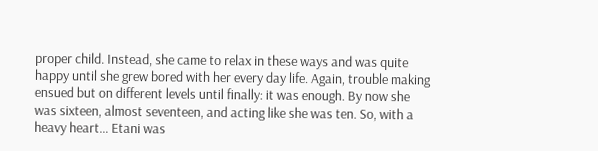proper child. Instead, she came to relax in these ways and was quite happy until she grew bored with her every day life. Again, trouble making ensued but on different levels until finally: it was enough. By now she was sixteen, almost seventeen, and acting like she was ten. So, with a heavy heart… Etani was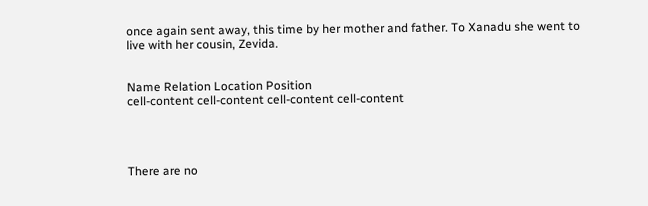once again sent away, this time by her mother and father. To Xanadu she went to live with her cousin, Zevida.


Name Relation Location Position
cell-content cell-content cell-content cell-content




There are no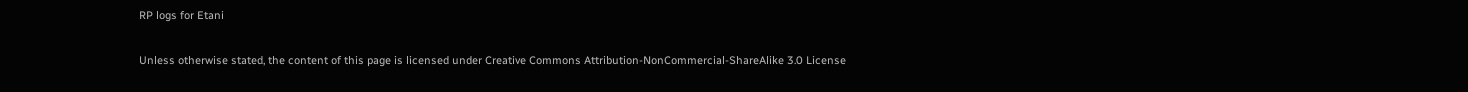RP logs for Etani

Unless otherwise stated, the content of this page is licensed under Creative Commons Attribution-NonCommercial-ShareAlike 3.0 License